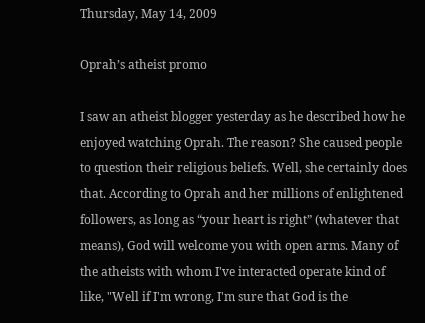Thursday, May 14, 2009

Oprah’s atheist promo

I saw an atheist blogger yesterday as he described how he enjoyed watching Oprah. The reason? She caused people to question their religious beliefs. Well, she certainly does that. According to Oprah and her millions of enlightened followers, as long as “your heart is right” (whatever that means), God will welcome you with open arms. Many of the atheists with whom I've interacted operate kind of like, "Well if I'm wrong, I'm sure that God is the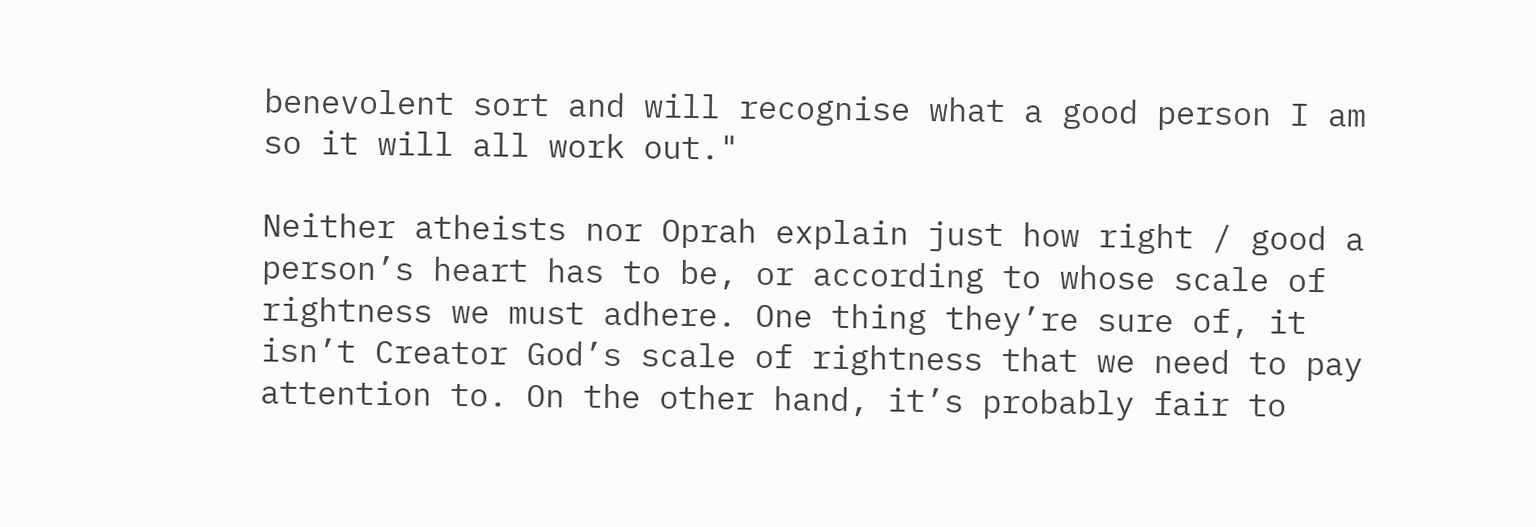benevolent sort and will recognise what a good person I am so it will all work out."

Neither atheists nor Oprah explain just how right / good a person’s heart has to be, or according to whose scale of rightness we must adhere. One thing they’re sure of, it isn’t Creator God’s scale of rightness that we need to pay attention to. On the other hand, it’s probably fair to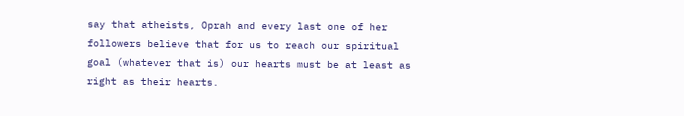say that atheists, Oprah and every last one of her followers believe that for us to reach our spiritual goal (whatever that is) our hearts must be at least as right as their hearts.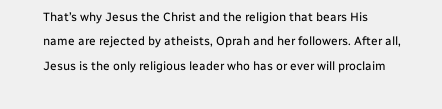That’s why Jesus the Christ and the religion that bears His name are rejected by atheists, Oprah and her followers. After all, Jesus is the only religious leader who has or ever will proclaim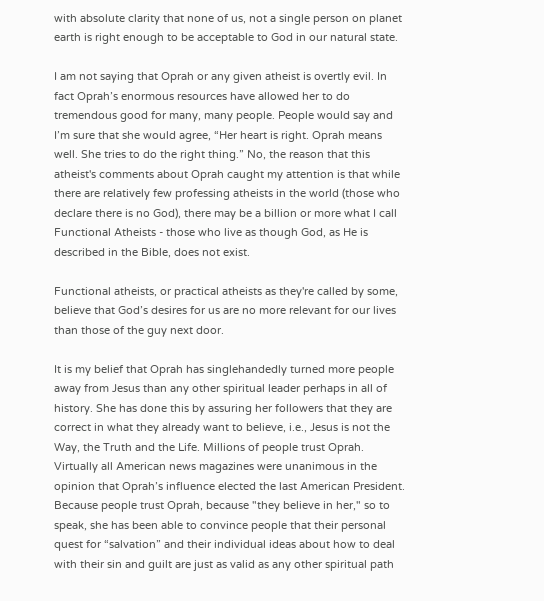with absolute clarity that none of us, not a single person on planet earth is right enough to be acceptable to God in our natural state.

I am not saying that Oprah or any given atheist is overtly evil. In fact Oprah’s enormous resources have allowed her to do tremendous good for many, many people. People would say and I’m sure that she would agree, “Her heart is right. Oprah means well. She tries to do the right thing.” No, the reason that this atheist's comments about Oprah caught my attention is that while there are relatively few professing atheists in the world (those who declare there is no God), there may be a billion or more what I call Functional Atheists - those who live as though God, as He is described in the Bible, does not exist.

Functional atheists, or practical atheists as they're called by some, believe that God’s desires for us are no more relevant for our lives than those of the guy next door.

It is my belief that Oprah has singlehandedly turned more people away from Jesus than any other spiritual leader perhaps in all of history. She has done this by assuring her followers that they are correct in what they already want to believe, i.e., Jesus is not the Way, the Truth and the Life. Millions of people trust Oprah. Virtually all American news magazines were unanimous in the opinion that Oprah’s influence elected the last American President. Because people trust Oprah, because "they believe in her," so to speak, she has been able to convince people that their personal quest for “salvation” and their individual ideas about how to deal with their sin and guilt are just as valid as any other spiritual path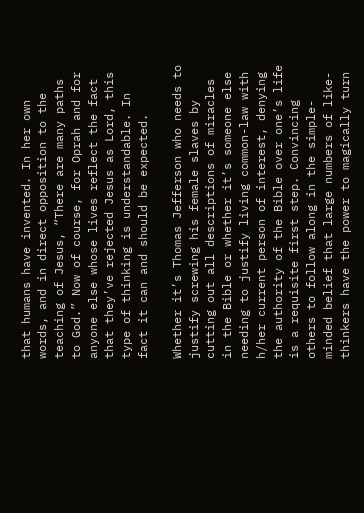that humans have invented. In her own words, and in direct opposition to the teaching of Jesus, “There are many paths to God.” Now of course, for Oprah and for anyone else whose lives reflect the fact that they’ve rejected Jesus as Lord, this type of thinking is understandable. In fact it can and should be expected.

Whether it’s Thomas Jefferson who needs to justify screwing his female slaves by cutting out all descriptions of miracles in the Bible or whether it’s someone else needing to justify living common-law with h/her current person of interest, denying the authority of the Bible over one’s life is a requisite first step. Convincing others to follow along in the simple-minded belief that large numbers of like-thinkers have the power to magically turn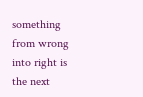something from wrong into right is the next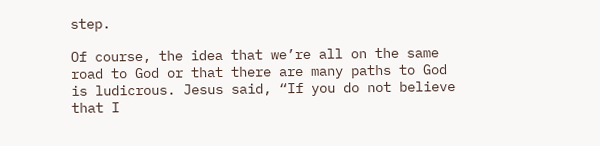step.

Of course, the idea that we’re all on the same road to God or that there are many paths to God is ludicrous. Jesus said, “If you do not believe that I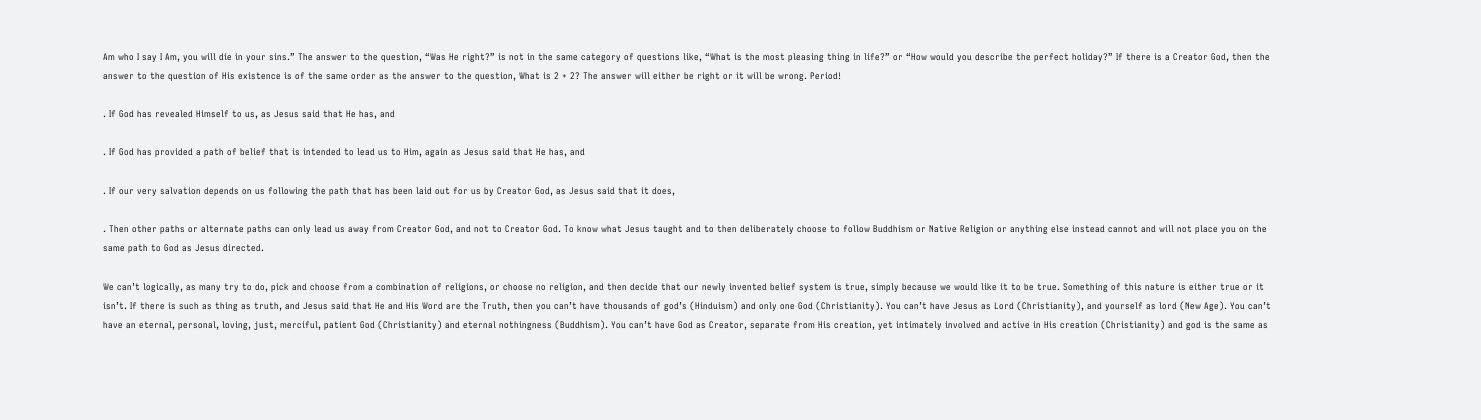Am who I say I Am, you will die in your sins.” The answer to the question, “Was He right?” is not in the same category of questions like, “What is the most pleasing thing in life?” or “How would you describe the perfect holiday?” If there is a Creator God, then the answer to the question of His existence is of the same order as the answer to the question, What is 2 + 2? The answer will either be right or it will be wrong. Period!

. If God has revealed Himself to us, as Jesus said that He has, and

. If God has provided a path of belief that is intended to lead us to Him, again as Jesus said that He has, and

. If our very salvation depends on us following the path that has been laid out for us by Creator God, as Jesus said that it does,

. Then other paths or alternate paths can only lead us away from Creator God, and not to Creator God. To know what Jesus taught and to then deliberately choose to follow Buddhism or Native Religion or anything else instead cannot and will not place you on the same path to God as Jesus directed.

We can’t logically, as many try to do, pick and choose from a combination of religions, or choose no religion, and then decide that our newly invented belief system is true, simply because we would like it to be true. Something of this nature is either true or it isn’t. If there is such as thing as truth, and Jesus said that He and His Word are the Truth, then you can’t have thousands of god’s (Hinduism) and only one God (Christianity). You can’t have Jesus as Lord (Christianity), and yourself as lord (New Age). You can’t have an eternal, personal, loving, just, merciful, patient God (Christianity) and eternal nothingness (Buddhism). You can’t have God as Creator, separate from His creation, yet intimately involved and active in His creation (Christianity) and god is the same as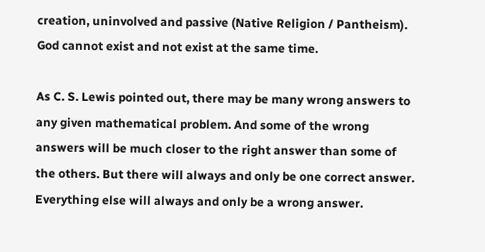creation, uninvolved and passive (Native Religion / Pantheism). God cannot exist and not exist at the same time.

As C. S. Lewis pointed out, there may be many wrong answers to any given mathematical problem. And some of the wrong answers will be much closer to the right answer than some of the others. But there will always and only be one correct answer. Everything else will always and only be a wrong answer.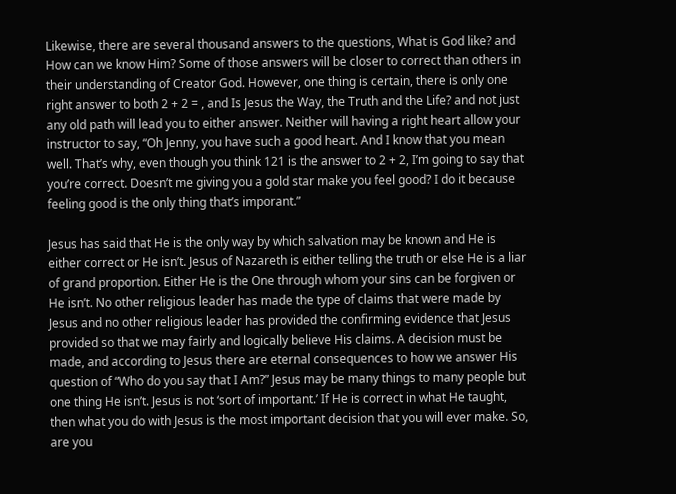Likewise, there are several thousand answers to the questions, What is God like? and How can we know Him? Some of those answers will be closer to correct than others in their understanding of Creator God. However, one thing is certain, there is only one right answer to both 2 + 2 = , and Is Jesus the Way, the Truth and the Life? and not just any old path will lead you to either answer. Neither will having a right heart allow your instructor to say, “Oh Jenny, you have such a good heart. And I know that you mean well. That’s why, even though you think 121 is the answer to 2 + 2, I’m going to say that you’re correct. Doesn’t me giving you a gold star make you feel good? I do it because feeling good is the only thing that’s imporant.”

Jesus has said that He is the only way by which salvation may be known and He is either correct or He isn’t. Jesus of Nazareth is either telling the truth or else He is a liar of grand proportion. Either He is the One through whom your sins can be forgiven or He isn’t. No other religious leader has made the type of claims that were made by Jesus and no other religious leader has provided the confirming evidence that Jesus provided so that we may fairly and logically believe His claims. A decision must be made, and according to Jesus there are eternal consequences to how we answer His question of “Who do you say that I Am?” Jesus may be many things to many people but one thing He isn’t. Jesus is not ‘sort of important.’ If He is correct in what He taught, then what you do with Jesus is the most important decision that you will ever make. So, are you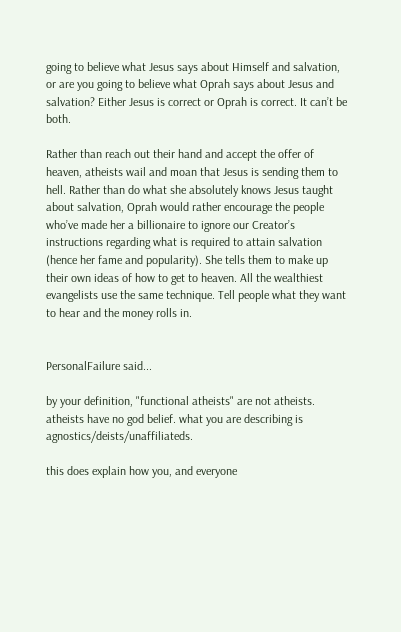going to believe what Jesus says about Himself and salvation, or are you going to believe what Oprah says about Jesus and salvation? Either Jesus is correct or Oprah is correct. It can’t be both.

Rather than reach out their hand and accept the offer of heaven, atheists wail and moan that Jesus is sending them to hell. Rather than do what she absolutely knows Jesus taught about salvation, Oprah would rather encourage the people who’ve made her a billionaire to ignore our Creator’s instructions regarding what is required to attain salvation (hence her fame and popularity). She tells them to make up their own ideas of how to get to heaven. All the wealthiest evangelists use the same technique. Tell people what they want to hear and the money rolls in.


PersonalFailure said...

by your definition, "functional atheists" are not atheists. atheists have no god belief. what you are describing is agnostics/deists/unaffiliateds.

this does explain how you, and everyone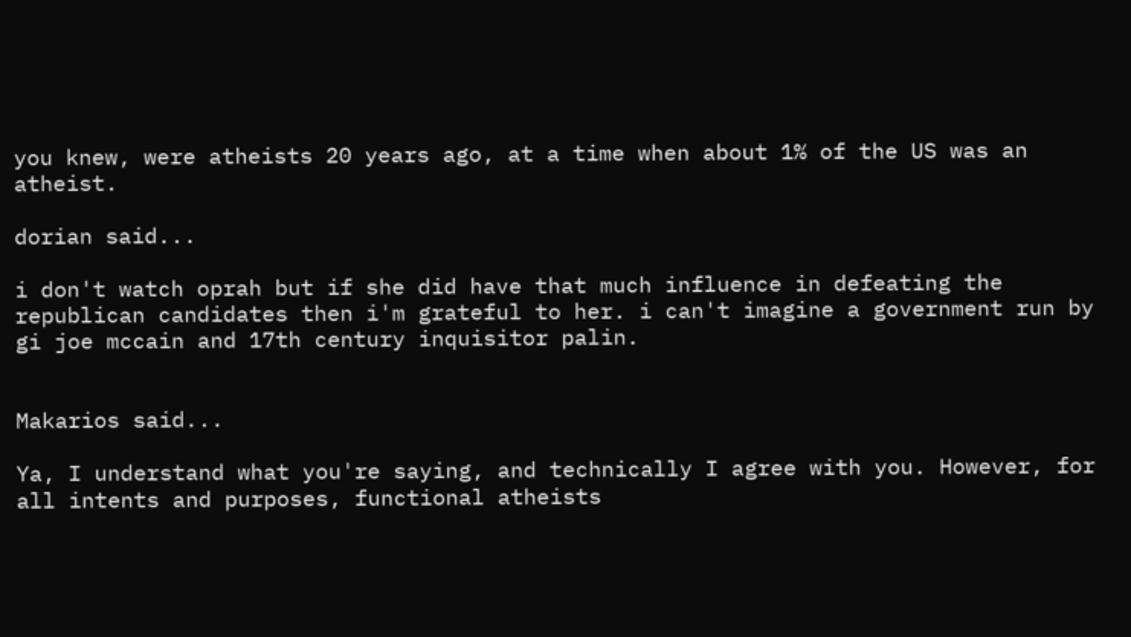you knew, were atheists 20 years ago, at a time when about 1% of the US was an atheist.

dorian said...

i don't watch oprah but if she did have that much influence in defeating the republican candidates then i'm grateful to her. i can't imagine a government run by gi joe mccain and 17th century inquisitor palin.


Makarios said...

Ya, I understand what you're saying, and technically I agree with you. However, for all intents and purposes, functional atheists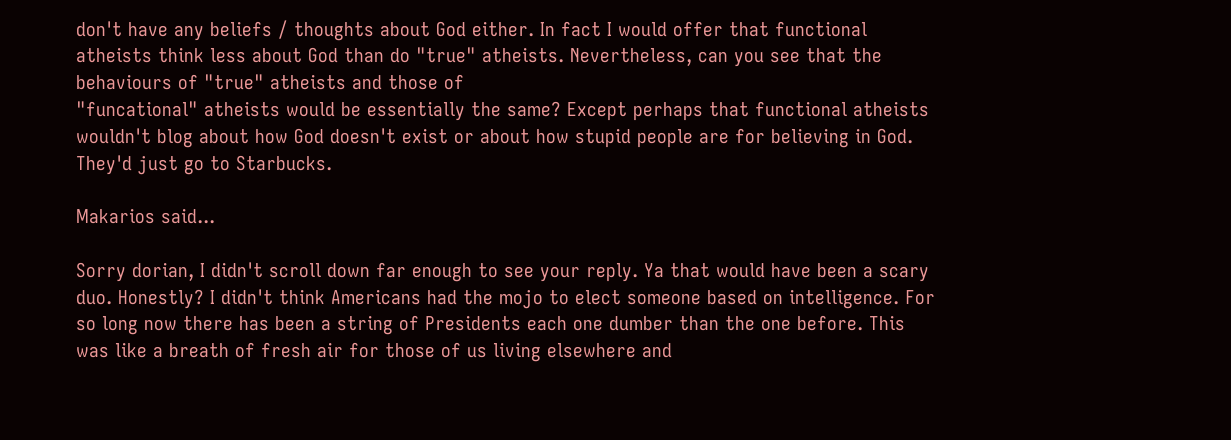don't have any beliefs / thoughts about God either. In fact I would offer that functional atheists think less about God than do "true" atheists. Nevertheless, can you see that the behaviours of "true" atheists and those of
"funcational" atheists would be essentially the same? Except perhaps that functional atheists wouldn't blog about how God doesn't exist or about how stupid people are for believing in God. They'd just go to Starbucks.

Makarios said...

Sorry dorian, I didn't scroll down far enough to see your reply. Ya that would have been a scary duo. Honestly? I didn't think Americans had the mojo to elect someone based on intelligence. For so long now there has been a string of Presidents each one dumber than the one before. This was like a breath of fresh air for those of us living elsewhere and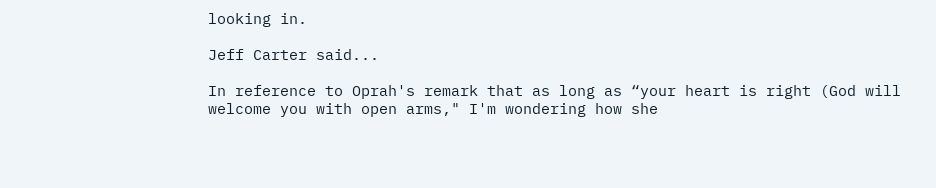looking in.

Jeff Carter said...

In reference to Oprah's remark that as long as “your heart is right (God will welcome you with open arms," I'm wondering how she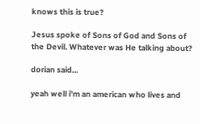knows this is true?

Jesus spoke of Sons of God and Sons of the Devil. Whatever was He talking about?

dorian said...

yeah well i'm an american who lives and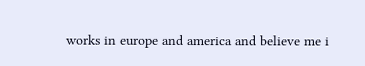works in europe and america and believe me i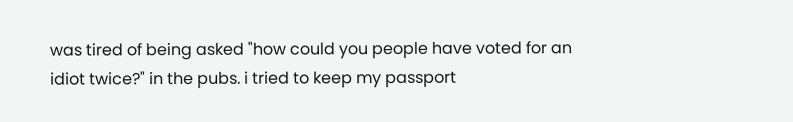was tired of being asked "how could you people have voted for an idiot twice?" in the pubs. i tried to keep my passport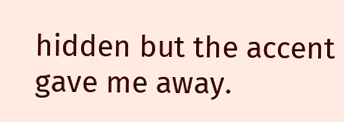hidden but the accent gave me away.